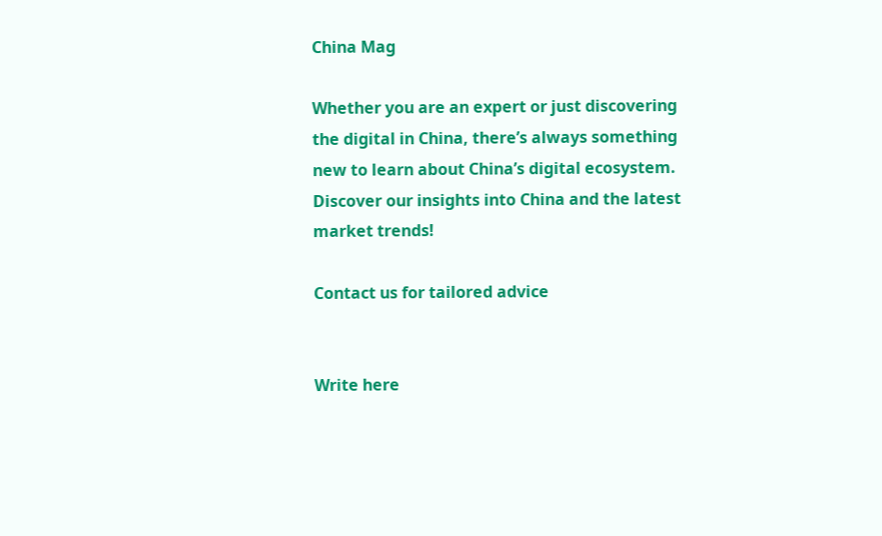China Mag

Whether you are an expert or just discovering the digital in China, there’s always something new to learn about China’s digital ecosystem.
Discover our insights into China and the latest market trends!

Contact us for tailored advice


Write here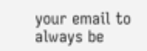your email to always be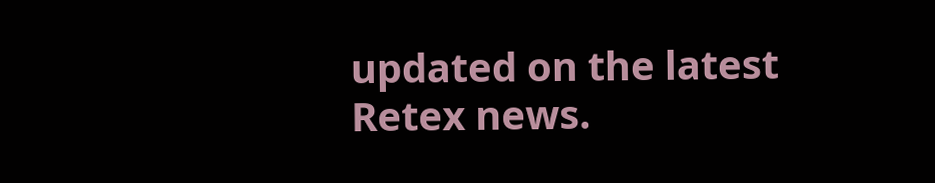updated on the latest Retex news.